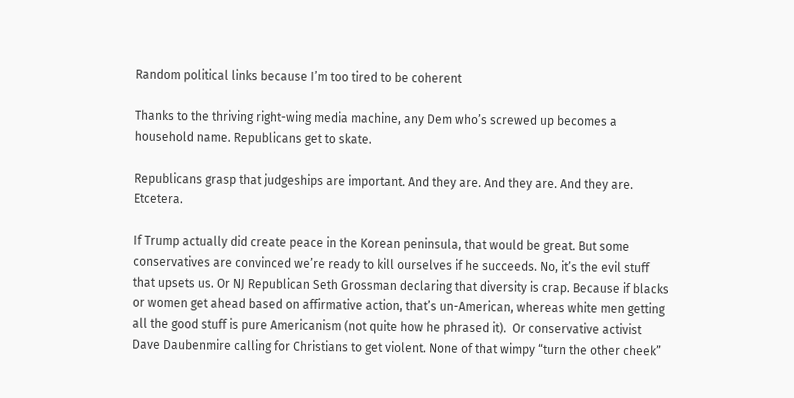Random political links because I’m too tired to be coherent

Thanks to the thriving right-wing media machine, any Dem who’s screwed up becomes a household name. Republicans get to skate.

Republicans grasp that judgeships are important. And they are. And they are. And they are. Etcetera.

If Trump actually did create peace in the Korean peninsula, that would be great. But some conservatives are convinced we’re ready to kill ourselves if he succeeds. No, it’s the evil stuff that upsets us. Or NJ Republican Seth Grossman declaring that diversity is crap. Because if blacks or women get ahead based on affirmative action, that’s un-American, whereas white men getting all the good stuff is pure Americanism (not quite how he phrased it).  Or conservative activist Dave Daubenmire calling for Christians to get violent. None of that wimpy “turn the other cheek”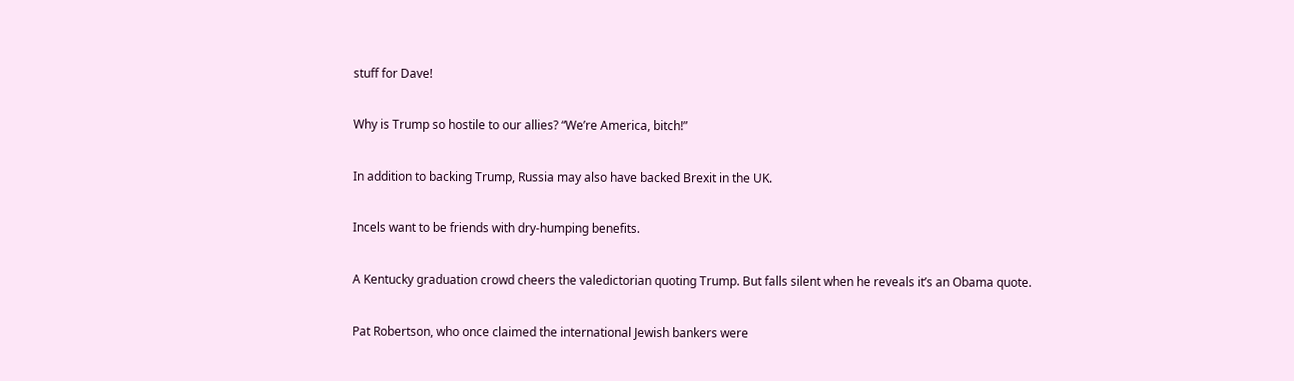stuff for Dave!

Why is Trump so hostile to our allies? “We’re America, bitch!”

In addition to backing Trump, Russia may also have backed Brexit in the UK.

Incels want to be friends with dry-humping benefits.

A Kentucky graduation crowd cheers the valedictorian quoting Trump. But falls silent when he reveals it’s an Obama quote.

Pat Robertson, who once claimed the international Jewish bankers were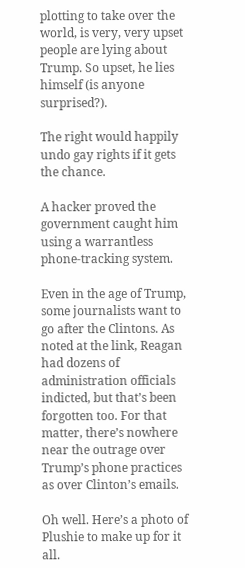plotting to take over the world, is very, very upset people are lying about Trump. So upset, he lies himself (is anyone surprised?).

The right would happily undo gay rights if it gets the chance.

A hacker proved the government caught him using a warrantless phone-tracking system.

Even in the age of Trump, some journalists want to go after the Clintons. As noted at the link, Reagan had dozens of administration officials indicted, but that’s been forgotten too. For that matter, there’s nowhere near the outrage over Trump’s phone practices as over Clinton’s emails.

Oh well. Here’s a photo of Plushie to make up for it all.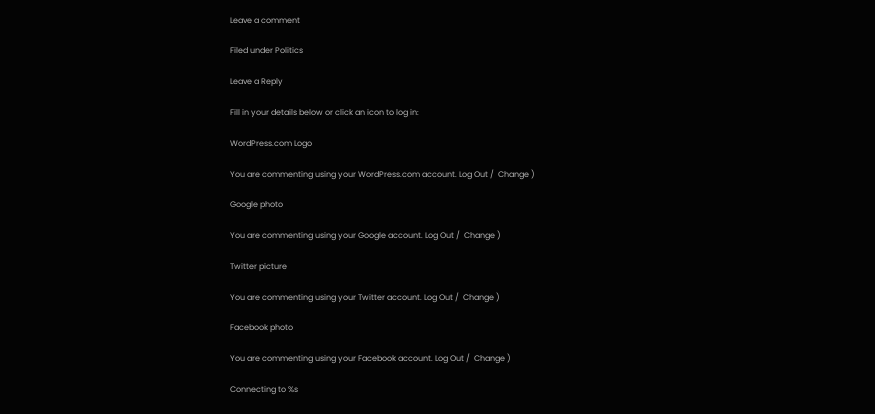Leave a comment

Filed under Politics

Leave a Reply

Fill in your details below or click an icon to log in:

WordPress.com Logo

You are commenting using your WordPress.com account. Log Out /  Change )

Google photo

You are commenting using your Google account. Log Out /  Change )

Twitter picture

You are commenting using your Twitter account. Log Out /  Change )

Facebook photo

You are commenting using your Facebook account. Log Out /  Change )

Connecting to %s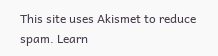This site uses Akismet to reduce spam. Learn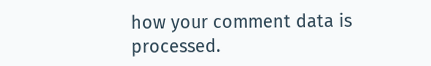how your comment data is processed.